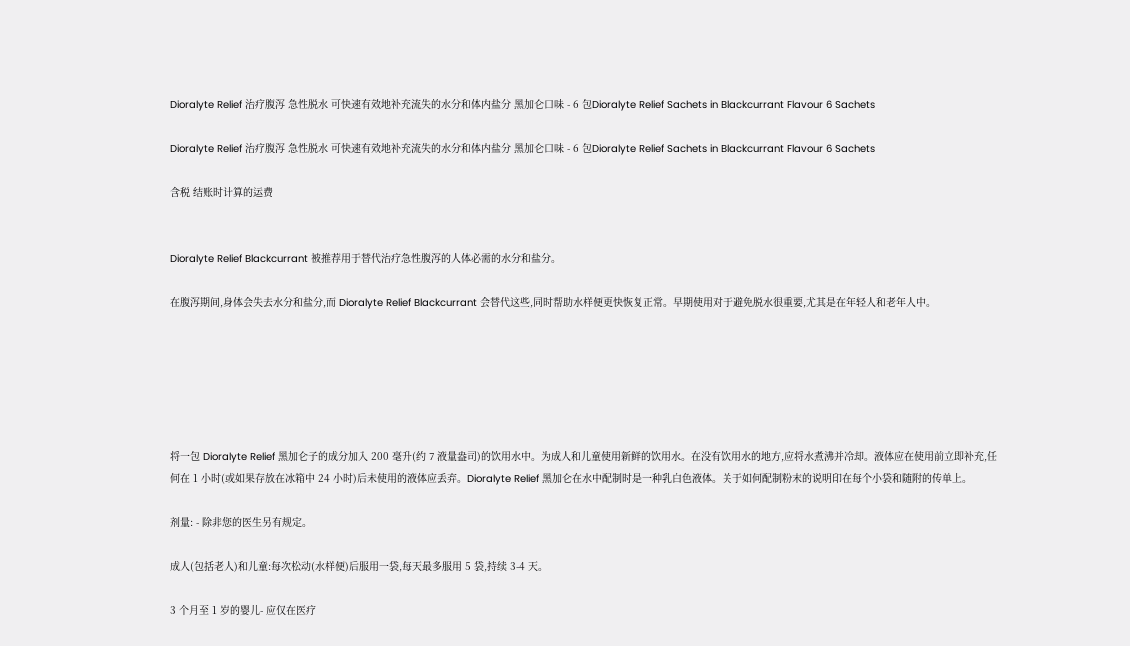Dioralyte Relief 治疗腹泻 急性脱水 可快速有效地补充流失的水分和体内盐分 黑加仑口味 - 6 包Dioralyte Relief Sachets in Blackcurrant Flavour 6 Sachets

Dioralyte Relief 治疗腹泻 急性脱水 可快速有效地补充流失的水分和体内盐分 黑加仑口味 - 6 包Dioralyte Relief Sachets in Blackcurrant Flavour 6 Sachets

含税 结账时计算的运费


Dioralyte Relief Blackcurrant 被推荐用于替代治疗急性腹泻的人体必需的水分和盐分。

在腹泻期间,身体会失去水分和盐分,而 Dioralyte Relief Blackcurrant 会替代这些,同时帮助水样便更快恢复正常。早期使用对于避免脱水很重要,尤其是在年轻人和老年人中。






将一包 Dioralyte Relief 黑加仑子的成分加入 200 毫升(约 7 液量盎司)的饮用水中。为成人和儿童使用新鲜的饮用水。在没有饮用水的地方,应将水煮沸并冷却。液体应在使用前立即补充,任何在 1 小时(或如果存放在冰箱中 24 小时)后未使用的液体应丢弃。Dioralyte Relief 黑加仑在水中配制时是一种乳白色液体。关于如何配制粉末的说明印在每个小袋和随附的传单上。

剂量: - 除非您的医生另有规定。

成人(包括老人)和儿童:每次松动(水样便)后服用一袋,每天最多服用 5 袋,持续 3-4 天。

3 个月至 1 岁的婴儿- 应仅在医疗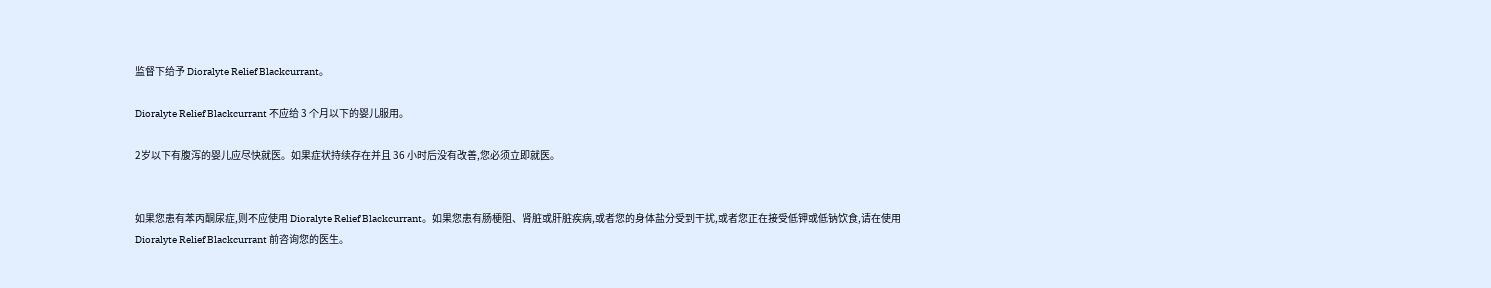监督下给予 Dioralyte Relief Blackcurrant。

Dioralyte Relief Blackcurrant 不应给 3 个月以下的婴儿服用。

2岁以下有腹泻的婴儿应尽快就医。如果症状持续存在并且 36 小时后没有改善,您必须立即就医。


如果您患有苯丙酮尿症,则不应使用 Dioralyte Relief Blackcurrant。如果您患有肠梗阻、肾脏或肝脏疾病,或者您的身体盐分受到干扰,或者您正在接受低钾或低钠饮食,请在使用 Dioralyte Relief Blackcurrant 前咨询您的医生。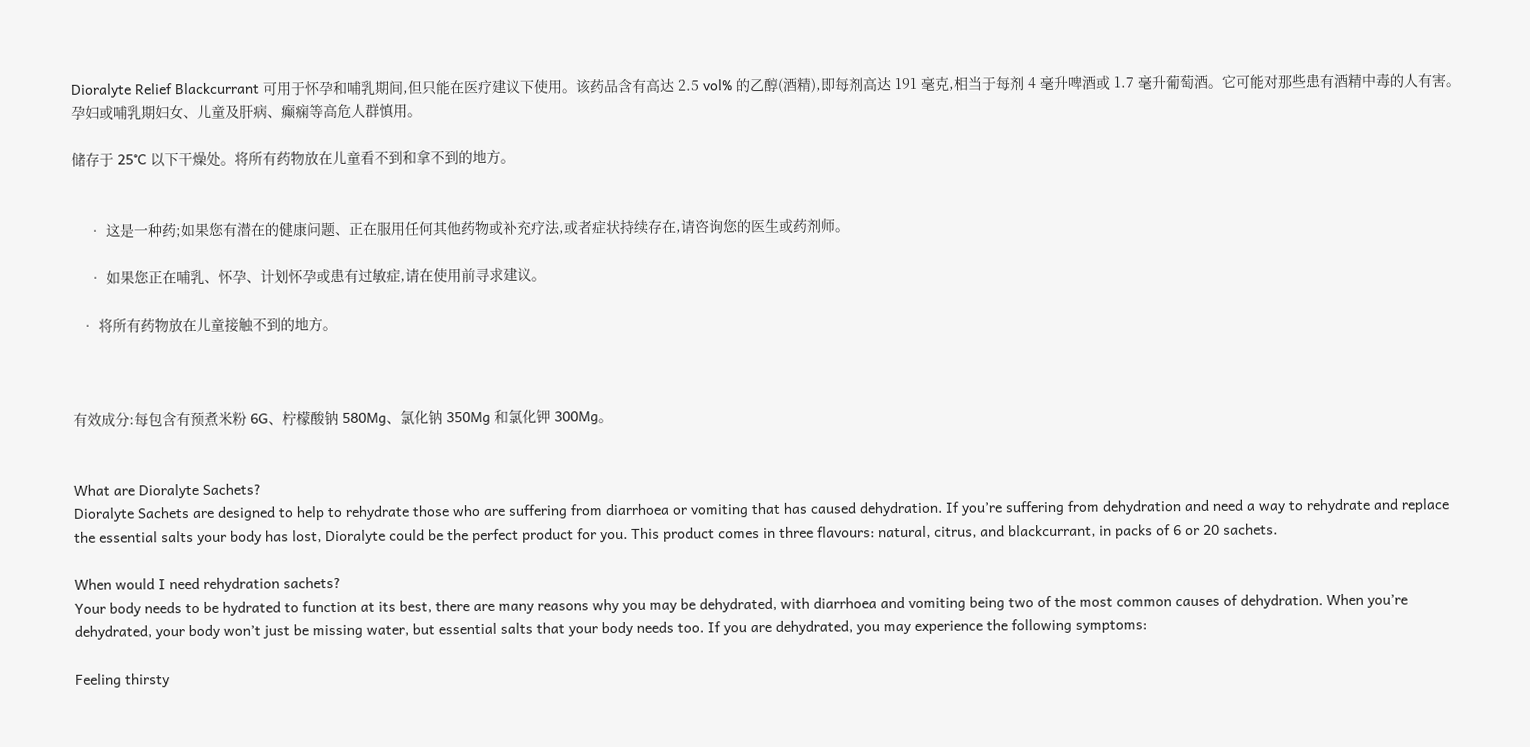Dioralyte Relief Blackcurrant 可用于怀孕和哺乳期间,但只能在医疗建议下使用。该药品含有高达 2.5 vol% 的乙醇(酒精),即每剂高达 191 毫克,相当于每剂 4 毫升啤酒或 1.7 毫升葡萄酒。它可能对那些患有酒精中毒的人有害。孕妇或哺乳期妇女、儿童及肝病、癫痫等高危人群慎用。

储存于 25°C 以下干燥处。将所有药物放在儿童看不到和拿不到的地方。


    • 这是一种药;如果您有潜在的健康问题、正在服用任何其他药物或补充疗法,或者症状持续存在,请咨询您的医生或药剂师。

    • 如果您正在哺乳、怀孕、计划怀孕或患有过敏症,请在使用前寻求建议。

  • 将所有药物放在儿童接触不到的地方。



有效成分:每包含有预煮米粉 6G、柠檬酸钠 580Mg、氯化钠 350Mg 和氯化钾 300Mg。


What are Dioralyte Sachets?
Dioralyte Sachets are designed to help to rehydrate those who are suffering from diarrhoea or vomiting that has caused dehydration. If you’re suffering from dehydration and need a way to rehydrate and replace the essential salts your body has lost, Dioralyte could be the perfect product for you. This product comes in three flavours: natural, citrus, and blackcurrant, in packs of 6 or 20 sachets.

When would I need rehydration sachets?
Your body needs to be hydrated to function at its best, there are many reasons why you may be dehydrated, with diarrhoea and vomiting being two of the most common causes of dehydration. When you’re dehydrated, your body won’t just be missing water, but essential salts that your body needs too. If you are dehydrated, you may experience the following symptoms:

Feeling thirsty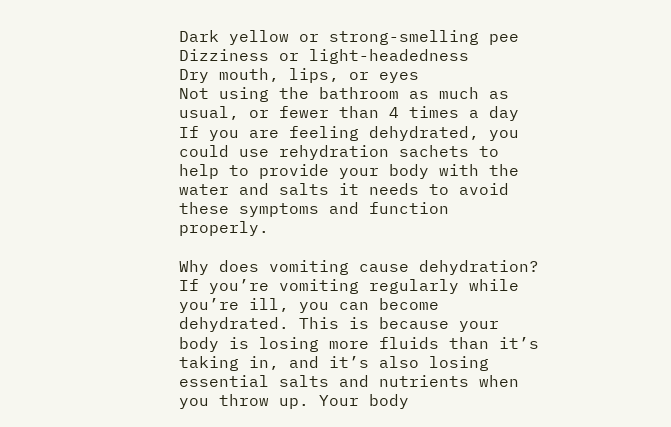Dark yellow or strong-smelling pee
Dizziness or light-headedness
Dry mouth, lips, or eyes
Not using the bathroom as much as usual, or fewer than 4 times a day
If you are feeling dehydrated, you could use rehydration sachets to help to provide your body with the water and salts it needs to avoid these symptoms and function properly.

Why does vomiting cause dehydration?
If you’re vomiting regularly while you’re ill, you can become dehydrated. This is because your body is losing more fluids than it’s taking in, and it’s also losing essential salts and nutrients when you throw up. Your body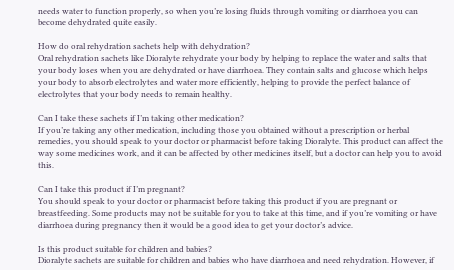needs water to function properly, so when you’re losing fluids through vomiting or diarrhoea you can become dehydrated quite easily.

How do oral rehydration sachets help with dehydration?
Oral rehydration sachets like Dioralyte rehydrate your body by helping to replace the water and salts that your body loses when you are dehydrated or have diarrhoea. They contain salts and glucose which helps your body to absorb electrolytes and water more efficiently, helping to provide the perfect balance of electrolytes that your body needs to remain healthy.

Can I take these sachets if I’m taking other medication?
If you’re taking any other medication, including those you obtained without a prescription or herbal remedies, you should speak to your doctor or pharmacist before taking Dioralyte. This product can affect the way some medicines work, and it can be affected by other medicines itself, but a doctor can help you to avoid this.

Can I take this product if I’m pregnant?
You should speak to your doctor or pharmacist before taking this product if you are pregnant or breastfeeding. Some products may not be suitable for you to take at this time, and if you’re vomiting or have diarrhoea during pregnancy then it would be a good idea to get your doctor’s advice.

Is this product suitable for children and babies?
Dioralyte sachets are suitable for children and babies who have diarrhoea and need rehydration. However, if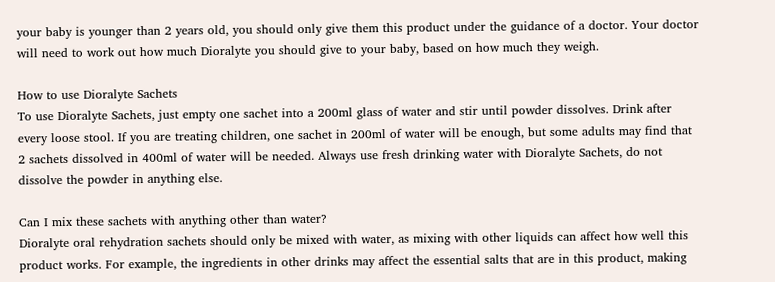your baby is younger than 2 years old, you should only give them this product under the guidance of a doctor. Your doctor will need to work out how much Dioralyte you should give to your baby, based on how much they weigh.

How to use Dioralyte Sachets
To use Dioralyte Sachets, just empty one sachet into a 200ml glass of water and stir until powder dissolves. Drink after every loose stool. If you are treating children, one sachet in 200ml of water will be enough, but some adults may find that 2 sachets dissolved in 400ml of water will be needed. Always use fresh drinking water with Dioralyte Sachets, do not dissolve the powder in anything else.

Can I mix these sachets with anything other than water?
Dioralyte oral rehydration sachets should only be mixed with water, as mixing with other liquids can affect how well this product works. For example, the ingredients in other drinks may affect the essential salts that are in this product, making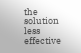the solution less effective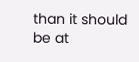than it should be at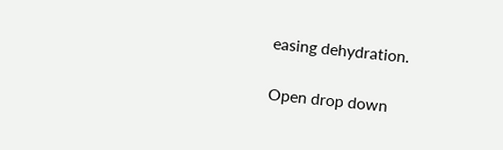easing dehydration.

Open drop down